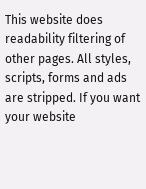This website does readability filtering of other pages. All styles, scripts, forms and ads are stripped. If you want your website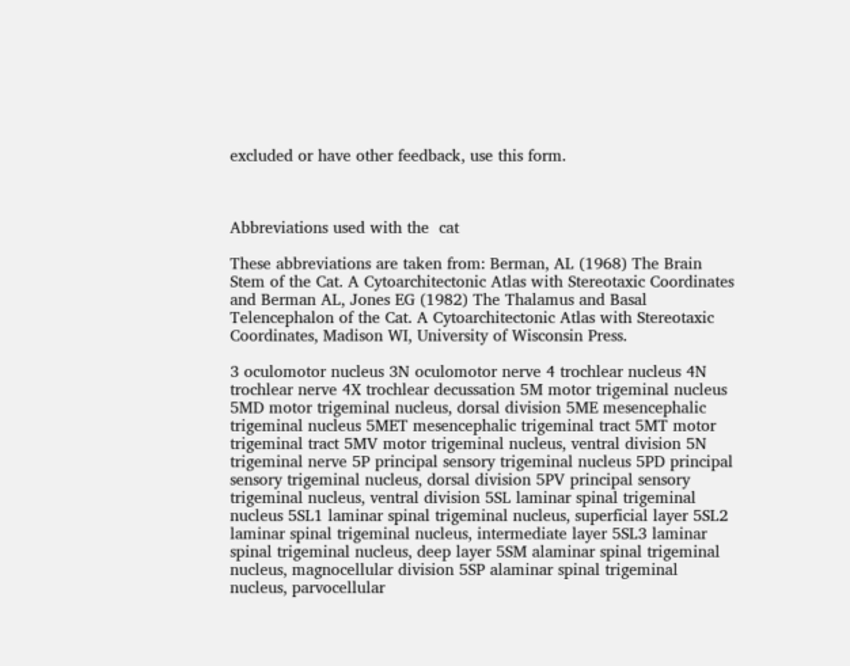excluded or have other feedback, use this form.



Abbreviations used with the  cat

These abbreviations are taken from: Berman, AL (1968) The Brain Stem of the Cat. A Cytoarchitectonic Atlas with Stereotaxic Coordinates and Berman AL, Jones EG (1982) The Thalamus and Basal Telencephalon of the Cat. A Cytoarchitectonic Atlas with Stereotaxic Coordinates, Madison WI, University of Wisconsin Press.

3 oculomotor nucleus 3N oculomotor nerve 4 trochlear nucleus 4N trochlear nerve 4X trochlear decussation 5M motor trigeminal nucleus 5MD motor trigeminal nucleus, dorsal division 5ME mesencephalic trigeminal nucleus 5MET mesencephalic trigeminal tract 5MT motor trigeminal tract 5MV motor trigeminal nucleus, ventral division 5N trigeminal nerve 5P principal sensory trigeminal nucleus 5PD principal sensory trigeminal nucleus, dorsal division 5PV principal sensory trigeminal nucleus, ventral division 5SL laminar spinal trigeminal nucleus 5SL1 laminar spinal trigeminal nucleus, superficial layer 5SL2 laminar spinal trigeminal nucleus, intermediate layer 5SL3 laminar spinal trigeminal nucleus, deep layer 5SM alaminar spinal trigeminal nucleus, magnocellular division 5SP alaminar spinal trigeminal nucleus, parvocellular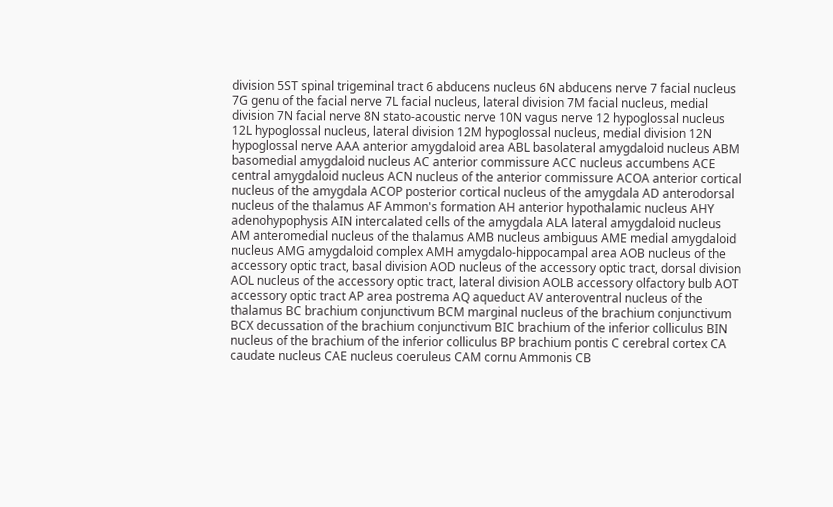division 5ST spinal trigeminal tract 6 abducens nucleus 6N abducens nerve 7 facial nucleus 7G genu of the facial nerve 7L facial nucleus, lateral division 7M facial nucleus, medial division 7N facial nerve 8N stato-acoustic nerve 10N vagus nerve 12 hypoglossal nucleus 12L hypoglossal nucleus, lateral division 12M hypoglossal nucleus, medial division 12N hypoglossal nerve AAA anterior amygdaloid area ABL basolateral amygdaloid nucleus ABM basomedial amygdaloid nucleus AC anterior commissure ACC nucleus accumbens ACE central amygdaloid nucleus ACN nucleus of the anterior commissure ACOA anterior cortical nucleus of the amygdala ACOP posterior cortical nucleus of the amygdala AD anterodorsal nucleus of the thalamus AF Ammon's formation AH anterior hypothalamic nucleus AHY adenohypophysis AIN intercalated cells of the amygdala ALA lateral amygdaloid nucleus AM anteromedial nucleus of the thalamus AMB nucleus ambiguus AME medial amygdaloid nucleus AMG amygdaloid complex AMH amygdalo-hippocampal area AOB nucleus of the accessory optic tract, basal division AOD nucleus of the accessory optic tract, dorsal division AOL nucleus of the accessory optic tract, lateral division AOLB accessory olfactory bulb AOT accessory optic tract AP area postrema AQ aqueduct AV anteroventral nucleus of the thalamus BC brachium conjunctivum BCM marginal nucleus of the brachium conjunctivum BCX decussation of the brachium conjunctivum BIC brachium of the inferior colliculus BIN nucleus of the brachium of the inferior colliculus BP brachium pontis C cerebral cortex CA caudate nucleus CAE nucleus coeruleus CAM cornu Ammonis CB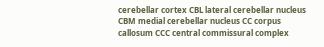cerebellar cortex CBL lateral cerebellar nucleus CBM medial cerebellar nucleus CC corpus callosum CCC central commissural complex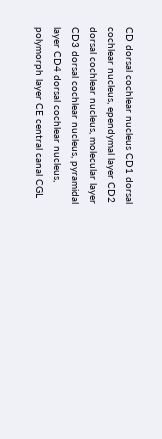CD dorsal cochlear nucleus CD1 dorsal cochlear nucleus, ependymal layer CD2 dorsal cochlear nucleus, molecular layer CD3 dorsal cochlear nucleus, pyramidal layer CD4 dorsal cochlear nucleus, polymorph layer CE central canal CGL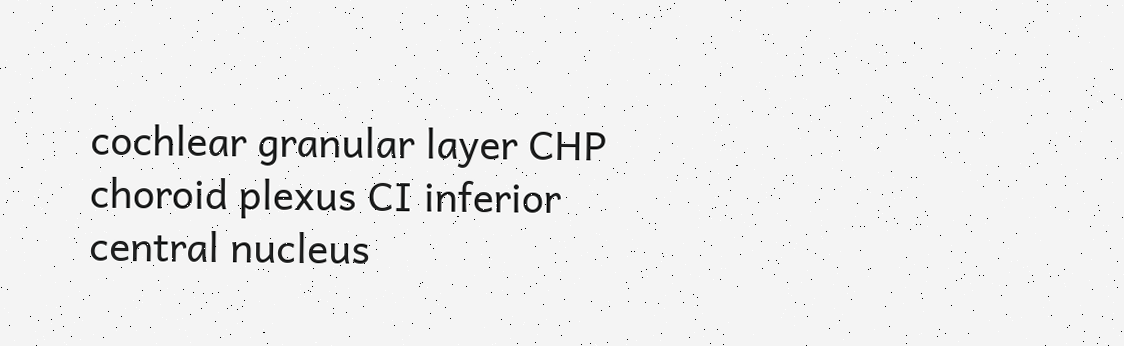cochlear granular layer CHP choroid plexus CI inferior central nucleus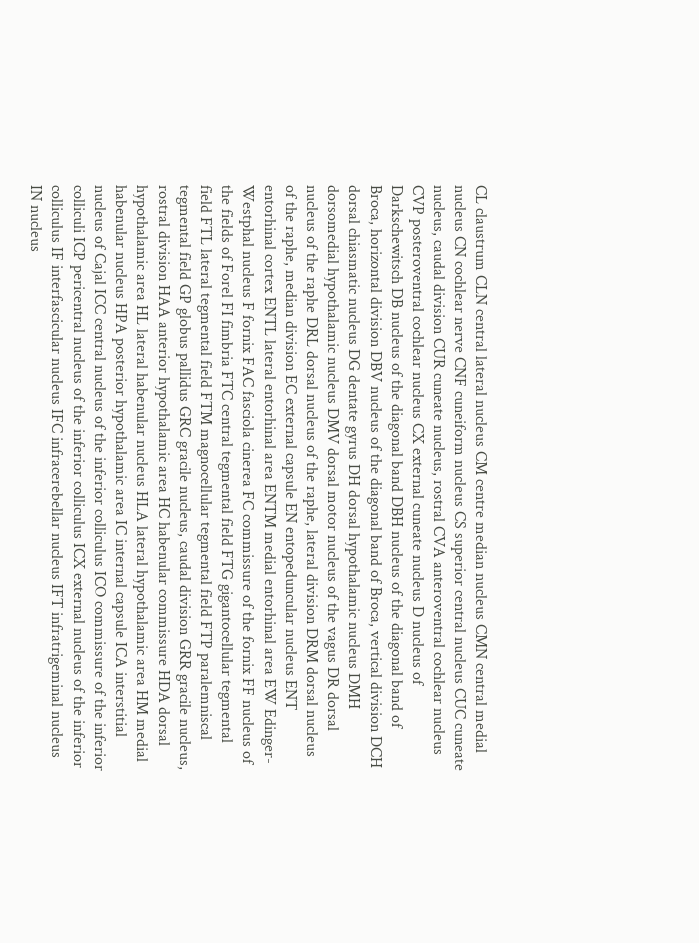CL claustrum CLN central lateral nucleus CM centre median nucleus CMN central medial nucleus CN cochlear nerve CNF cuneiform nucleus CS superior central nucleus CUC cuneate nucleus, caudal division CUR cuneate nucleus, rostral CVA anteroventral cochlear nucleus CVP posteroventral cochlear nucleus CX external cuneate nucleus D nucleus of Darkschewitsch DB nucleus of the diagonal band DBH nucleus of the diagonal band of Broca, horizontal division DBV nucleus of the diagonal band of Broca, vertical division DCH dorsal chiasmatic nucleus DG dentate gyrus DH dorsal hypothalamic nucleus DMH dorsomedial hypothalamic nucleus DMV dorsal motor nucleus of the vagus DR dorsal nucleus of the raphe DRL dorsal nucleus of the raphe, lateral division DRM dorsal nucleus of the raphe, median division EC external capsule EN entopeduncular nucleus ENT entorhinal cortex ENTL lateral entorhinal area ENTM medial entorhinal area EW Edinger-Westphal nucleus F fornix FAC fasciola cinerea FC commissure of the fornix FF nucleus of the fields of Forel FI fimbria FTC central tegmental field FTG gigantocellular tegmental field FTL lateral tegmental field FTM magnocellular tegmental field FTP paralemniscal tegmental field GP globus pallidus GRC gracile nucleus, caudal division GRR gracile nucleus, rostral division HAA anterior hypothalamic area HC habenular commissure HDA dorsal hypothalamic area HL lateral habenular nucleus HLA lateral hypothalamic area HM medial habenular nucleus HPA posterior hypothalamic area IC internal capsule ICA interstitial nucleus of Cajal ICC central nucleus of the inferior colliculus ICO commissure of the inferior colliculi ICP pericentral nucleus of the inferior colliculus ICX external nucleus of the inferior colliculus IF interfascicular nucleus IFC infracerebellar nucleus IFT infratrigeminal nucleus IN nucleus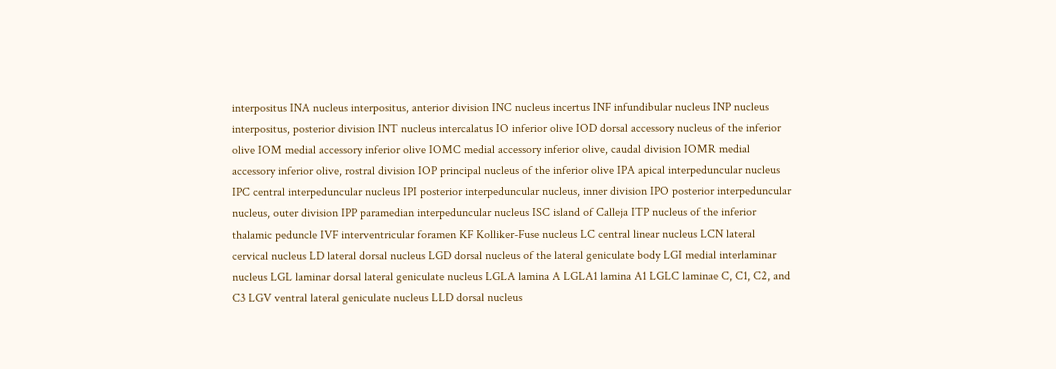interpositus INA nucleus interpositus, anterior division INC nucleus incertus INF infundibular nucleus INP nucleus interpositus, posterior division INT nucleus intercalatus IO inferior olive IOD dorsal accessory nucleus of the inferior olive IOM medial accessory inferior olive IOMC medial accessory inferior olive, caudal division IOMR medial accessory inferior olive, rostral division IOP principal nucleus of the inferior olive IPA apical interpeduncular nucleus IPC central interpeduncular nucleus IPI posterior interpeduncular nucleus, inner division IPO posterior interpeduncular nucleus, outer division IPP paramedian interpeduncular nucleus ISC island of Calleja ITP nucleus of the inferior thalamic peduncle IVF interventricular foramen KF Kolliker-Fuse nucleus LC central linear nucleus LCN lateral cervical nucleus LD lateral dorsal nucleus LGD dorsal nucleus of the lateral geniculate body LGI medial interlaminar nucleus LGL laminar dorsal lateral geniculate nucleus LGLA lamina A LGLA1 lamina A1 LGLC laminae C, C1, C2, and C3 LGV ventral lateral geniculate nucleus LLD dorsal nucleus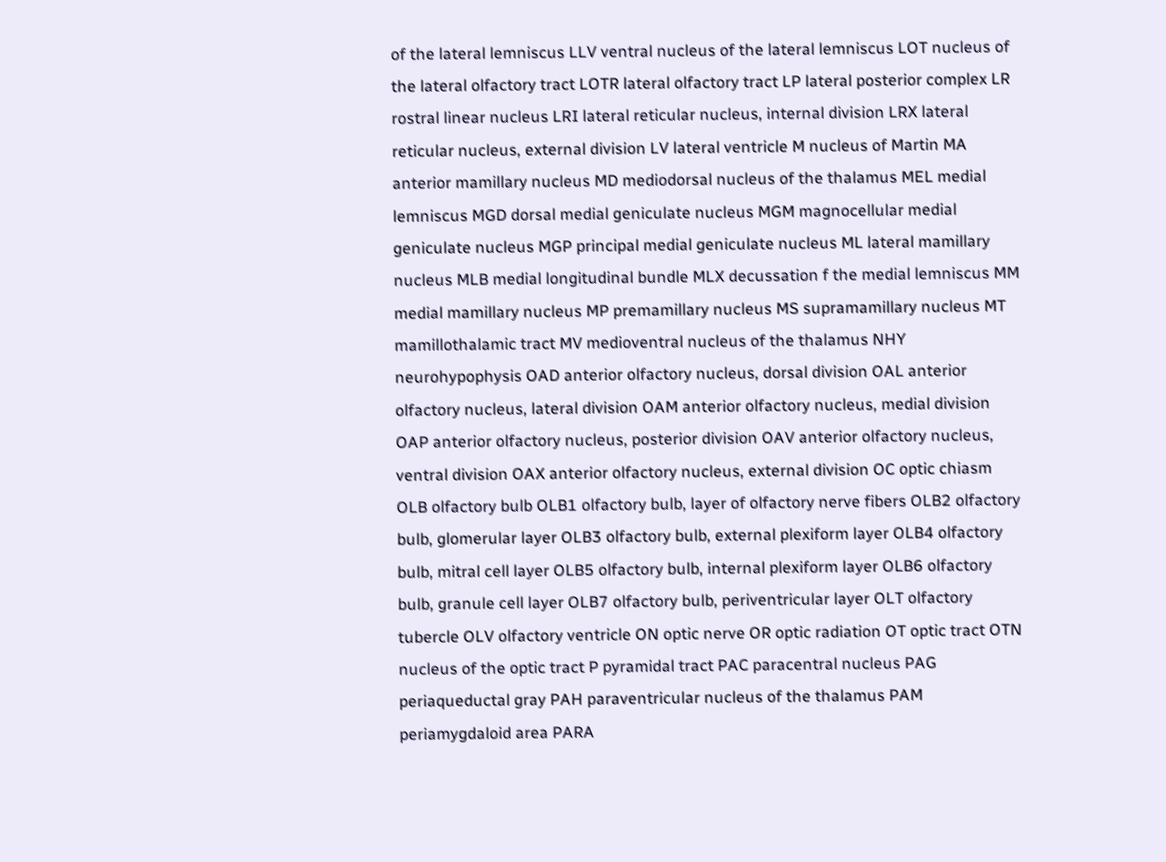of the lateral lemniscus LLV ventral nucleus of the lateral lemniscus LOT nucleus of the lateral olfactory tract LOTR lateral olfactory tract LP lateral posterior complex LR rostral linear nucleus LRI lateral reticular nucleus, internal division LRX lateral reticular nucleus, external division LV lateral ventricle M nucleus of Martin MA anterior mamillary nucleus MD mediodorsal nucleus of the thalamus MEL medial lemniscus MGD dorsal medial geniculate nucleus MGM magnocellular medial geniculate nucleus MGP principal medial geniculate nucleus ML lateral mamillary nucleus MLB medial longitudinal bundle MLX decussation f the medial lemniscus MM medial mamillary nucleus MP premamillary nucleus MS supramamillary nucleus MT mamillothalamic tract MV medioventral nucleus of the thalamus NHY neurohypophysis OAD anterior olfactory nucleus, dorsal division OAL anterior olfactory nucleus, lateral division OAM anterior olfactory nucleus, medial division OAP anterior olfactory nucleus, posterior division OAV anterior olfactory nucleus, ventral division OAX anterior olfactory nucleus, external division OC optic chiasm OLB olfactory bulb OLB1 olfactory bulb, layer of olfactory nerve fibers OLB2 olfactory bulb, glomerular layer OLB3 olfactory bulb, external plexiform layer OLB4 olfactory bulb, mitral cell layer OLB5 olfactory bulb, internal plexiform layer OLB6 olfactory bulb, granule cell layer OLB7 olfactory bulb, periventricular layer OLT olfactory tubercle OLV olfactory ventricle ON optic nerve OR optic radiation OT optic tract OTN nucleus of the optic tract P pyramidal tract PAC paracentral nucleus PAG periaqueductal gray PAH paraventricular nucleus of the thalamus PAM periamygdaloid area PARA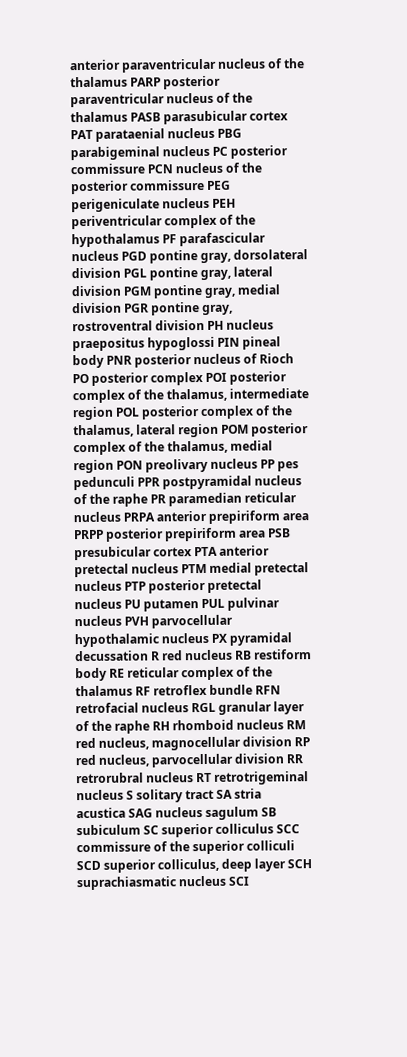anterior paraventricular nucleus of the thalamus PARP posterior paraventricular nucleus of the thalamus PASB parasubicular cortex PAT parataenial nucleus PBG parabigeminal nucleus PC posterior commissure PCN nucleus of the posterior commissure PEG perigeniculate nucleus PEH periventricular complex of the hypothalamus PF parafascicular nucleus PGD pontine gray, dorsolateral division PGL pontine gray, lateral division PGM pontine gray, medial division PGR pontine gray, rostroventral division PH nucleus praepositus hypoglossi PIN pineal body PNR posterior nucleus of Rioch PO posterior complex POI posterior complex of the thalamus, intermediate region POL posterior complex of the thalamus, lateral region POM posterior complex of the thalamus, medial region PON preolivary nucleus PP pes pedunculi PPR postpyramidal nucleus of the raphe PR paramedian reticular nucleus PRPA anterior prepiriform area PRPP posterior prepiriform area PSB presubicular cortex PTA anterior pretectal nucleus PTM medial pretectal nucleus PTP posterior pretectal nucleus PU putamen PUL pulvinar nucleus PVH parvocellular hypothalamic nucleus PX pyramidal decussation R red nucleus RB restiform body RE reticular complex of the thalamus RF retroflex bundle RFN retrofacial nucleus RGL granular layer of the raphe RH rhomboid nucleus RM red nucleus, magnocellular division RP red nucleus, parvocellular division RR retrorubral nucleus RT retrotrigeminal nucleus S solitary tract SA stria acustica SAG nucleus sagulum SB subiculum SC superior colliculus SCC commissure of the superior colliculi SCD superior colliculus, deep layer SCH suprachiasmatic nucleus SCI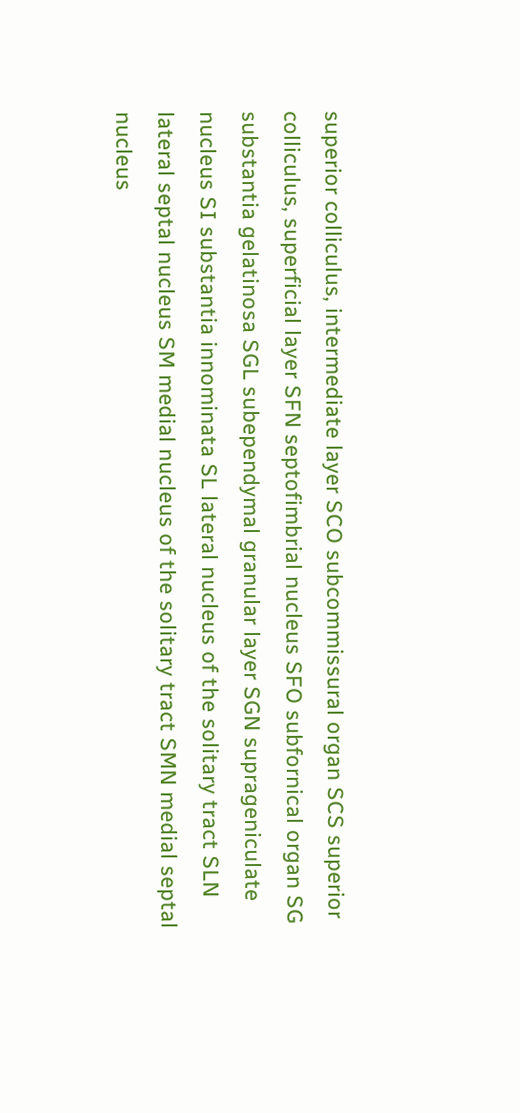superior colliculus, intermediate layer SCO subcommissural organ SCS superior colliculus, superficial layer SFN septofimbrial nucleus SFO subfornical organ SG substantia gelatinosa SGL subependymal granular layer SGN suprageniculate nucleus SI substantia innominata SL lateral nucleus of the solitary tract SLN lateral septal nucleus SM medial nucleus of the solitary tract SMN medial septal nucleus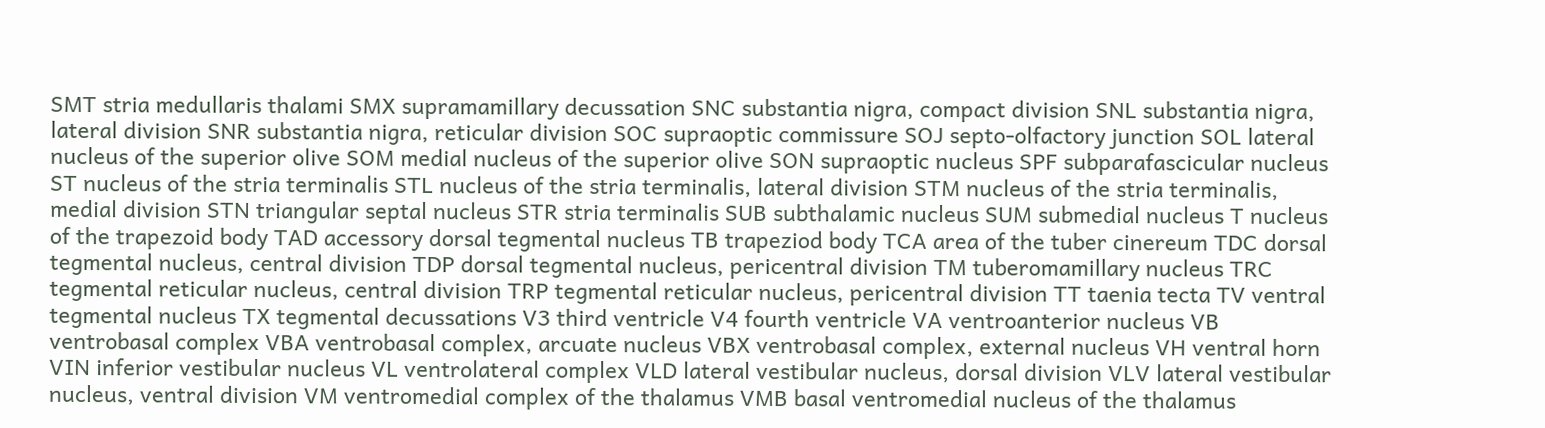SMT stria medullaris thalami SMX supramamillary decussation SNC substantia nigra, compact division SNL substantia nigra, lateral division SNR substantia nigra, reticular division SOC supraoptic commissure SOJ septo-olfactory junction SOL lateral nucleus of the superior olive SOM medial nucleus of the superior olive SON supraoptic nucleus SPF subparafascicular nucleus ST nucleus of the stria terminalis STL nucleus of the stria terminalis, lateral division STM nucleus of the stria terminalis, medial division STN triangular septal nucleus STR stria terminalis SUB subthalamic nucleus SUM submedial nucleus T nucleus of the trapezoid body TAD accessory dorsal tegmental nucleus TB trapeziod body TCA area of the tuber cinereum TDC dorsal tegmental nucleus, central division TDP dorsal tegmental nucleus, pericentral division TM tuberomamillary nucleus TRC tegmental reticular nucleus, central division TRP tegmental reticular nucleus, pericentral division TT taenia tecta TV ventral tegmental nucleus TX tegmental decussations V3 third ventricle V4 fourth ventricle VA ventroanterior nucleus VB ventrobasal complex VBA ventrobasal complex, arcuate nucleus VBX ventrobasal complex, external nucleus VH ventral horn VIN inferior vestibular nucleus VL ventrolateral complex VLD lateral vestibular nucleus, dorsal division VLV lateral vestibular nucleus, ventral division VM ventromedial complex of the thalamus VMB basal ventromedial nucleus of the thalamus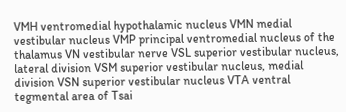VMH ventromedial hypothalamic nucleus VMN medial vestibular nucleus VMP principal ventromedial nucleus of the thalamus VN vestibular nerve VSL superior vestibular nucleus, lateral division VSM superior vestibular nucleus, medial division VSN superior vestibular nucleus VTA ventral tegmental area of Tsai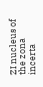ZI nucleus of the zona incerta